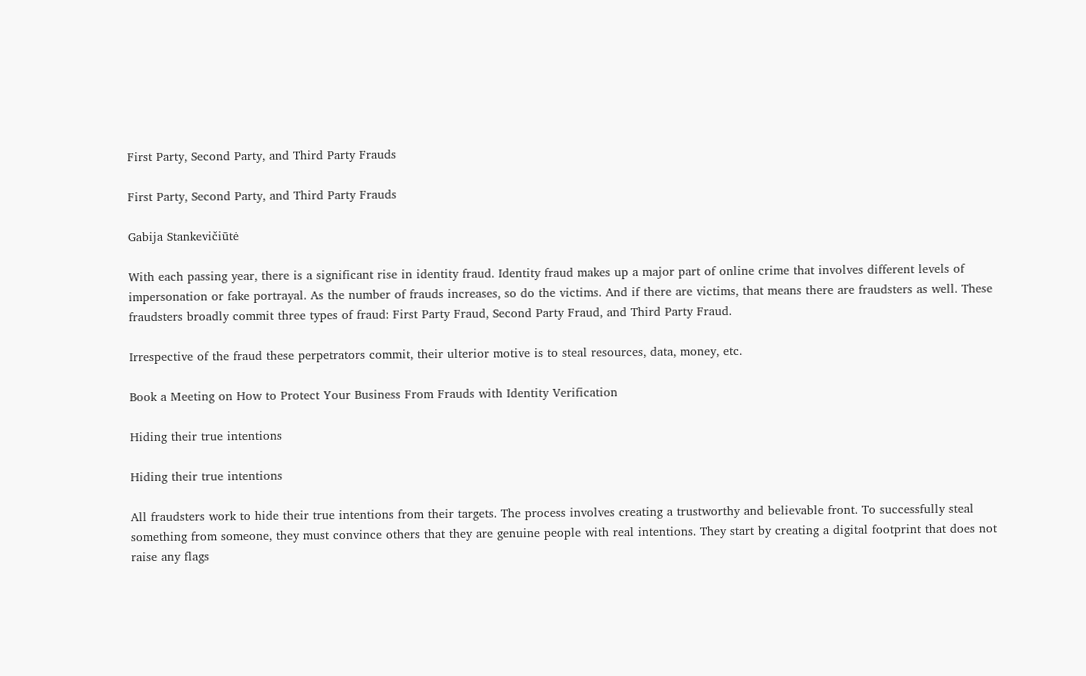First Party, Second Party, and Third Party Frauds

First Party, Second Party, and Third Party Frauds

Gabija Stankevičiūtė

With each passing year, there is a significant rise in identity fraud. Identity fraud makes up a major part of online crime that involves different levels of impersonation or fake portrayal. As the number of frauds increases, so do the victims. And if there are victims, that means there are fraudsters as well. These fraudsters broadly commit three types of fraud: First Party Fraud, Second Party Fraud, and Third Party Fraud.

Irrespective of the fraud these perpetrators commit, their ulterior motive is to steal resources, data, money, etc.

Book a Meeting on How to Protect Your Business From Frauds with Identity Verification

Hiding their true intentions

Hiding their true intentions

All fraudsters work to hide their true intentions from their targets. The process involves creating a trustworthy and believable front. To successfully steal something from someone, they must convince others that they are genuine people with real intentions. They start by creating a digital footprint that does not raise any flags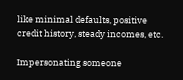like minimal defaults, positive credit history, steady incomes, etc.

Impersonating someone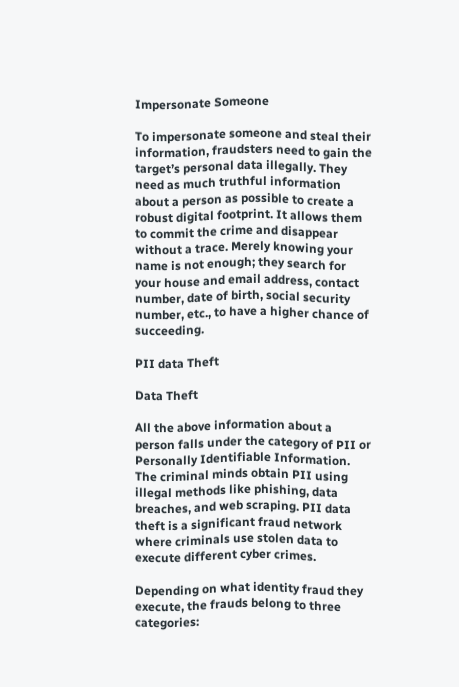Impersonate Someone

To impersonate someone and steal their information, fraudsters need to gain the target’s personal data illegally. They need as much truthful information about a person as possible to create a robust digital footprint. It allows them to commit the crime and disappear without a trace. Merely knowing your name is not enough; they search for your house and email address, contact number, date of birth, social security number, etc., to have a higher chance of succeeding.

PII data Theft

Data Theft

All the above information about a person falls under the category of PII or Personally Identifiable Information. The criminal minds obtain PII using illegal methods like phishing, data breaches, and web scraping. PII data theft is a significant fraud network where criminals use stolen data to execute different cyber crimes.

Depending on what identity fraud they execute, the frauds belong to three categories: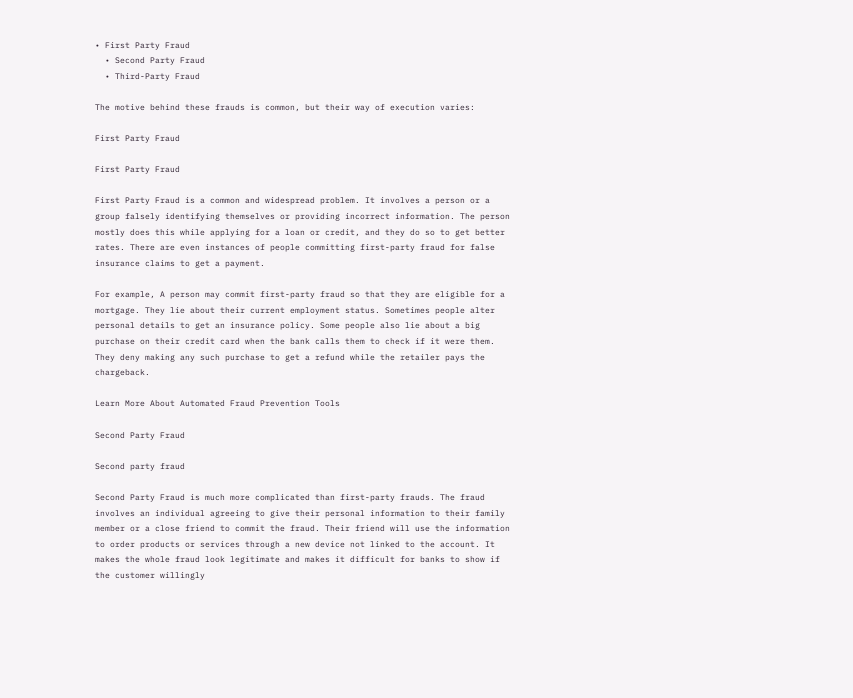• First Party Fraud
  • Second Party Fraud
  • Third-Party Fraud

The motive behind these frauds is common, but their way of execution varies:

First Party Fraud

First Party Fraud

First Party Fraud is a common and widespread problem. It involves a person or a group falsely identifying themselves or providing incorrect information. The person mostly does this while applying for a loan or credit, and they do so to get better rates. There are even instances of people committing first-party fraud for false insurance claims to get a payment.

For example, A person may commit first-party fraud so that they are eligible for a mortgage. They lie about their current employment status. Sometimes people alter personal details to get an insurance policy. Some people also lie about a big purchase on their credit card when the bank calls them to check if it were them. They deny making any such purchase to get a refund while the retailer pays the chargeback.

Learn More About Automated Fraud Prevention Tools

Second Party Fraud

Second party fraud

Second Party Fraud is much more complicated than first-party frauds. The fraud involves an individual agreeing to give their personal information to their family member or a close friend to commit the fraud. Their friend will use the information to order products or services through a new device not linked to the account. It makes the whole fraud look legitimate and makes it difficult for banks to show if the customer willingly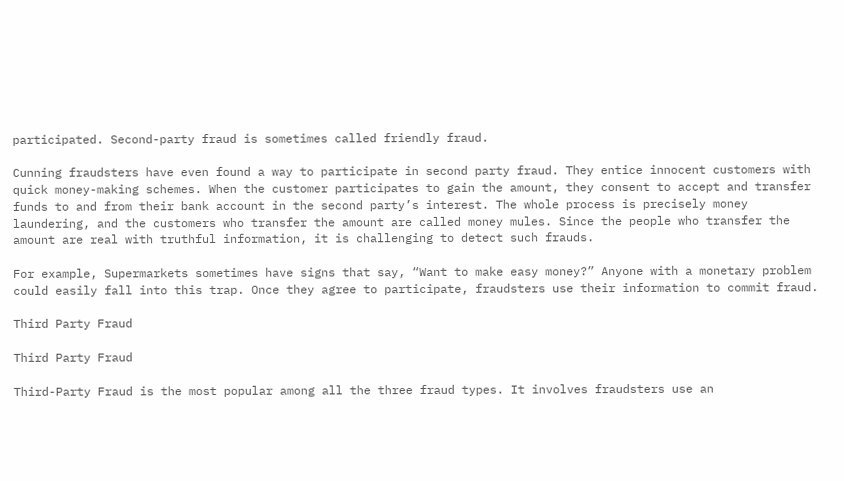participated. Second-party fraud is sometimes called friendly fraud.

Cunning fraudsters have even found a way to participate in second party fraud. They entice innocent customers with quick money-making schemes. When the customer participates to gain the amount, they consent to accept and transfer funds to and from their bank account in the second party’s interest. The whole process is precisely money laundering, and the customers who transfer the amount are called money mules. Since the people who transfer the amount are real with truthful information, it is challenging to detect such frauds.

For example, Supermarkets sometimes have signs that say, “Want to make easy money?” Anyone with a monetary problem could easily fall into this trap. Once they agree to participate, fraudsters use their information to commit fraud.

Third Party Fraud

Third Party Fraud

Third-Party Fraud is the most popular among all the three fraud types. It involves fraudsters use an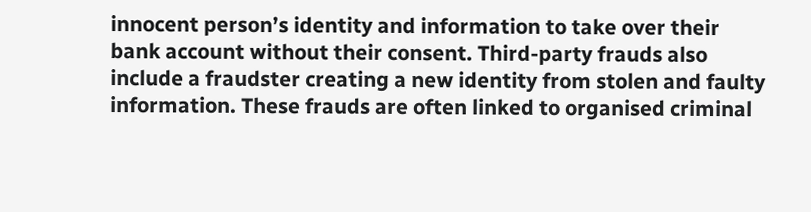innocent person’s identity and information to take over their bank account without their consent. Third-party frauds also include a fraudster creating a new identity from stolen and faulty information. These frauds are often linked to organised criminal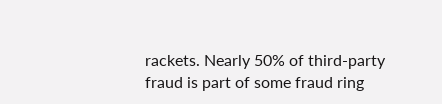rackets. Nearly 50% of third-party fraud is part of some fraud ring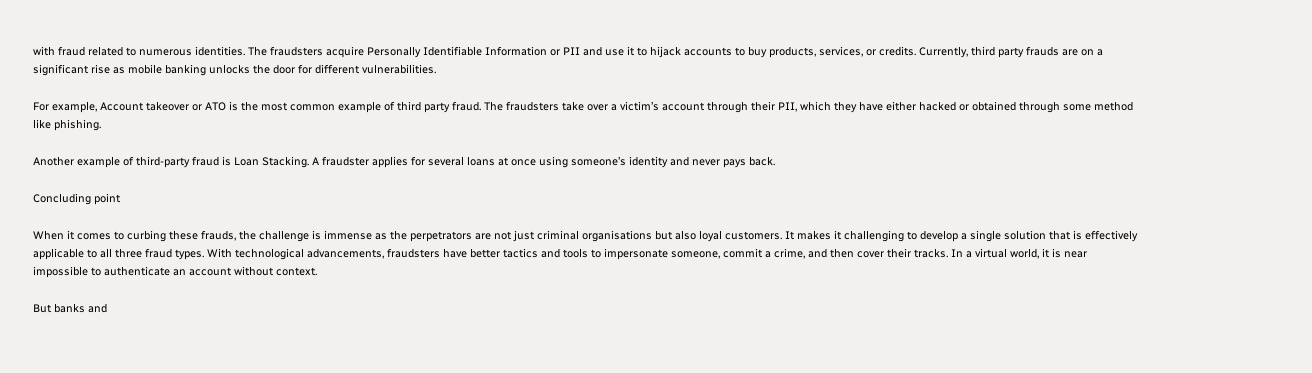with fraud related to numerous identities. The fraudsters acquire Personally Identifiable Information or PII and use it to hijack accounts to buy products, services, or credits. Currently, third party frauds are on a significant rise as mobile banking unlocks the door for different vulnerabilities.

For example, Account takeover or ATO is the most common example of third party fraud. The fraudsters take over a victim’s account through their PII, which they have either hacked or obtained through some method like phishing.

Another example of third-party fraud is Loan Stacking. A fraudster applies for several loans at once using someone’s identity and never pays back.

Concluding point

When it comes to curbing these frauds, the challenge is immense as the perpetrators are not just criminal organisations but also loyal customers. It makes it challenging to develop a single solution that is effectively applicable to all three fraud types. With technological advancements, fraudsters have better tactics and tools to impersonate someone, commit a crime, and then cover their tracks. In a virtual world, it is near impossible to authenticate an account without context.

But banks and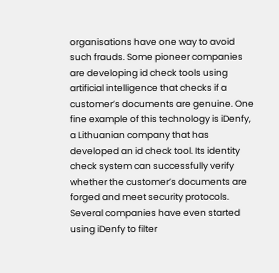organisations have one way to avoid such frauds. Some pioneer companies are developing id check tools using artificial intelligence that checks if a customer’s documents are genuine. One fine example of this technology is iDenfy, a Lithuanian company that has developed an id check tool. Its identity check system can successfully verify whether the customer’s documents are forged and meet security protocols. Several companies have even started using iDenfy to filter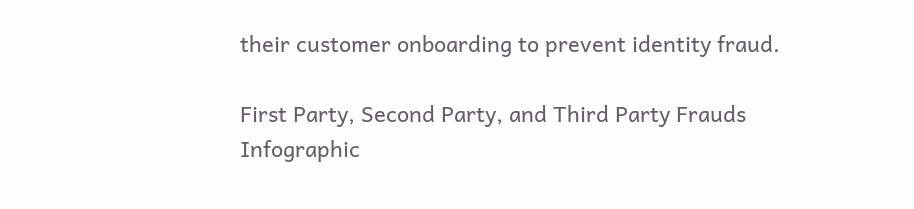their customer onboarding to prevent identity fraud.

First Party, Second Party, and Third Party Frauds Infographic